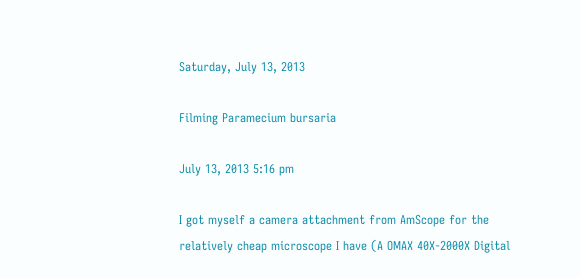Saturday, July 13, 2013

Filming Paramecium bursaria

July 13, 2013 5:16 pm

I got myself a camera attachment from AmScope for the relatively cheap microscope I have (A OMAX 40X-2000X Digital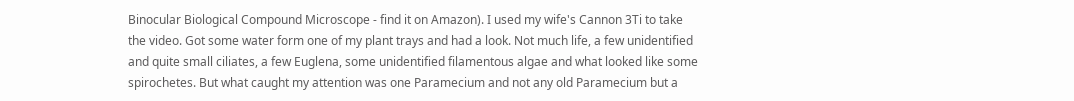Binocular Biological Compound Microscope - find it on Amazon). I used my wife's Cannon 3Ti to take the video. Got some water form one of my plant trays and had a look. Not much life, a few unidentified and quite small ciliates, a few Euglena, some unidentified filamentous algae and what looked like some spirochetes. But what caught my attention was one Paramecium and not any old Paramecium but a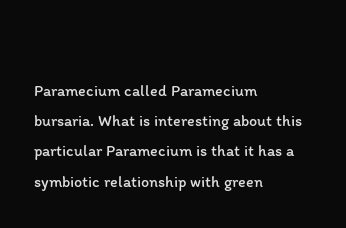Paramecium called Paramecium bursaria. What is interesting about this particular Paramecium is that it has a symbiotic relationship with green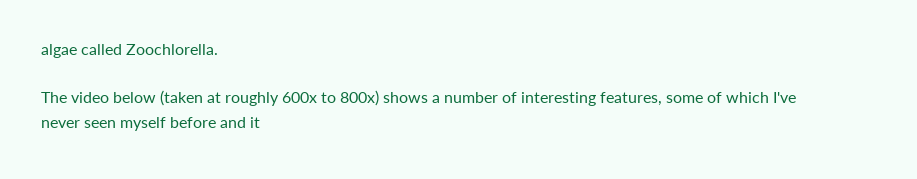algae called Zoochlorella.

The video below (taken at roughly 600x to 800x) shows a number of interesting features, some of which I've never seen myself before and it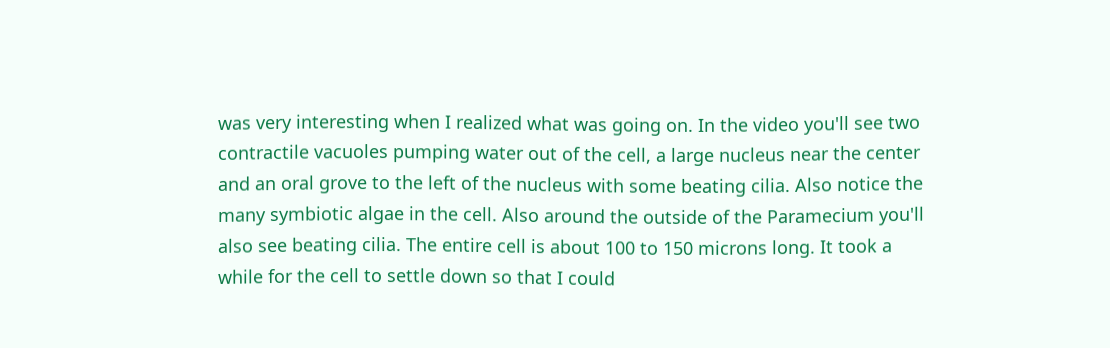was very interesting when I realized what was going on. In the video you'll see two contractile vacuoles pumping water out of the cell, a large nucleus near the center and an oral grove to the left of the nucleus with some beating cilia. Also notice the many symbiotic algae in the cell. Also around the outside of the Paramecium you'll also see beating cilia. The entire cell is about 100 to 150 microns long. It took a while for the cell to settle down so that I could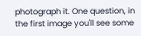photograph it. One question, in the first image you'll see some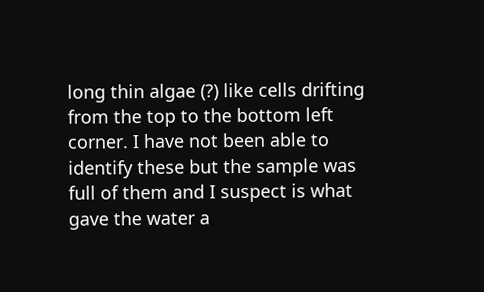long thin algae (?) like cells drifting from the top to the bottom left corner. I have not been able to identify these but the sample was full of them and I suspect is what gave the water a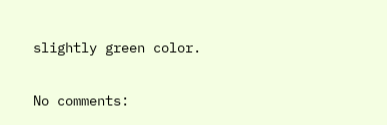slightly green color.

No comments: